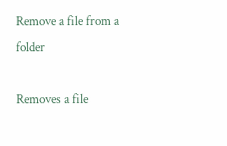Remove a file from a folder

Removes a file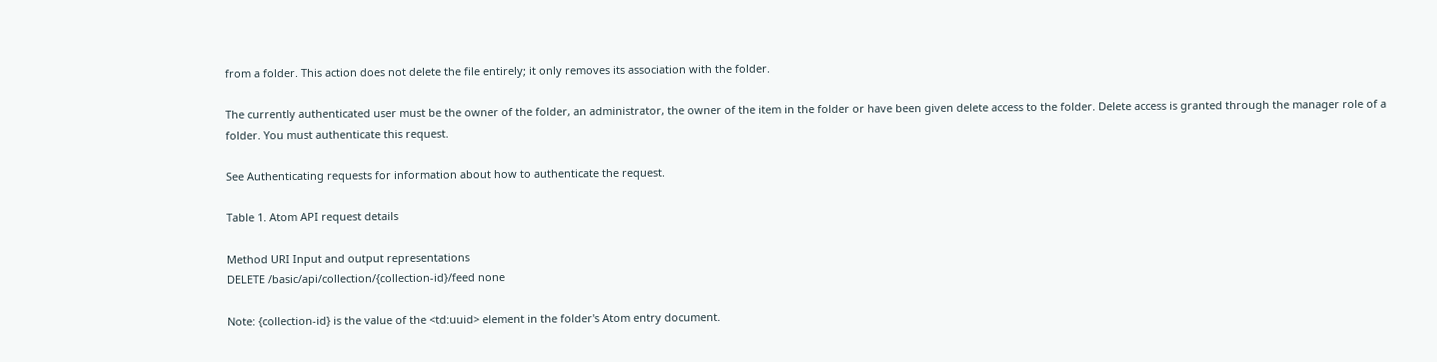from a folder. This action does not delete the file entirely; it only removes its association with the folder.

The currently authenticated user must be the owner of the folder, an administrator, the owner of the item in the folder or have been given delete access to the folder. Delete access is granted through the manager role of a folder. You must authenticate this request.

See Authenticating requests for information about how to authenticate the request.

Table 1. Atom API request details

Method URI Input and output representations
DELETE /basic/api/collection/{collection-id}/feed none

Note: {collection-id} is the value of the <td:uuid> element in the folder's Atom entry document.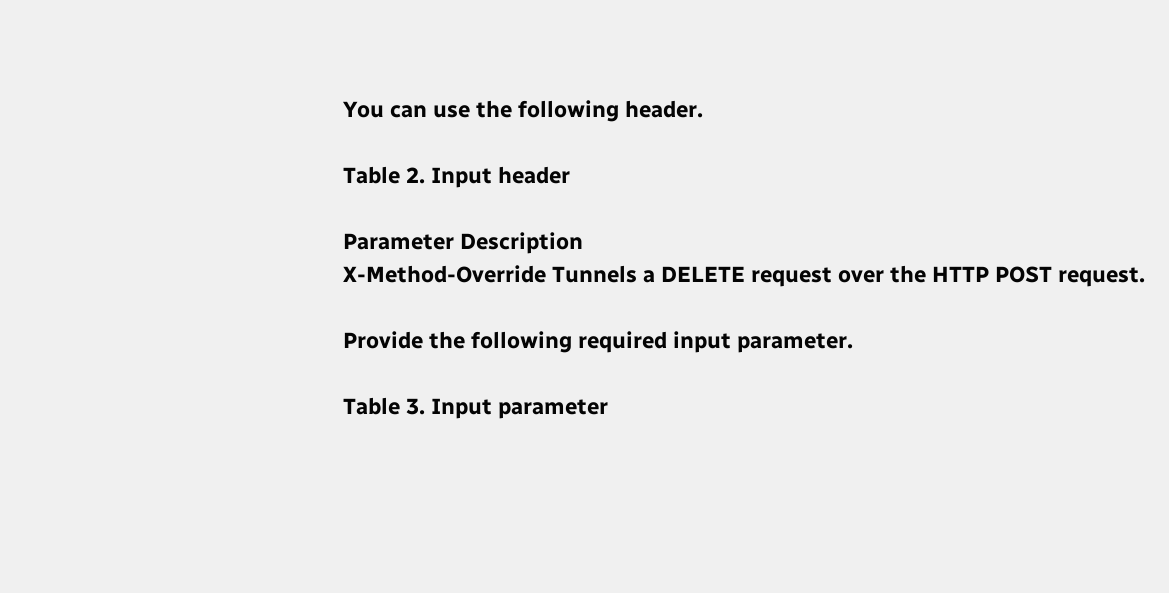You can use the following header.

Table 2. Input header

Parameter Description
X-Method-Override Tunnels a DELETE request over the HTTP POST request.

Provide the following required input parameter.

Table 3. Input parameter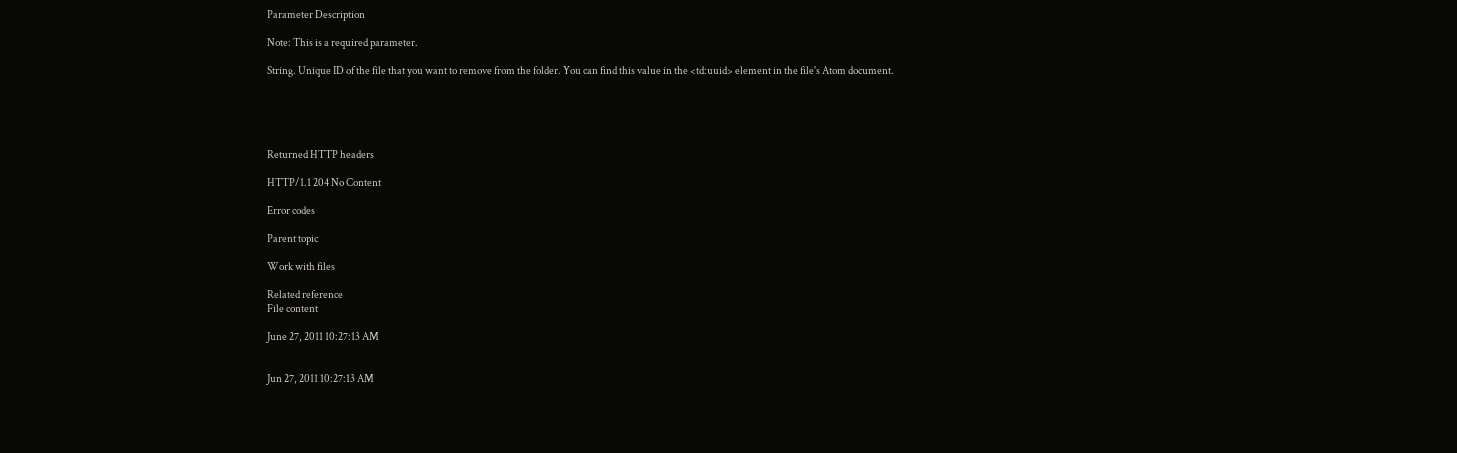Parameter Description

Note: This is a required parameter.

String. Unique ID of the file that you want to remove from the folder. You can find this value in the <td:uuid> element in the file's Atom document.





Returned HTTP headers

HTTP/1.1 204 No Content

Error codes

Parent topic

Work with files

Related reference
File content

June 27, 2011 10:27:13 AM


Jun 27, 2011 10:27:13 AM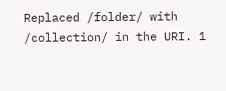Replaced /folder/ with /collection/ in the URI. 1